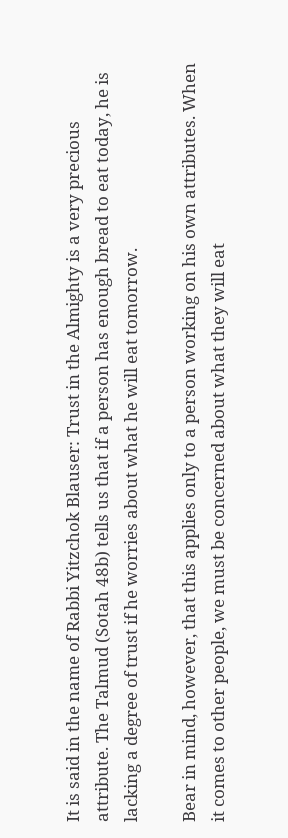It is said in the name of Rabbi Yitzchok Blauser: Trust in the Almighty is a very precious attribute. The Talmud (Sotah 48b) tells us that if a person has enough bread to eat today, he is lacking a degree of trust if he worries about what he will eat tomorrow.

Bear in mind, however, that this applies only to a person working on his own attributes. When it comes to other people, we must be concerned about what they will eat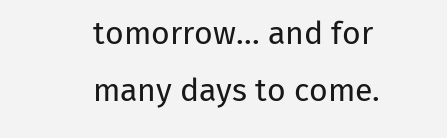tomorrow... and for many days to come.